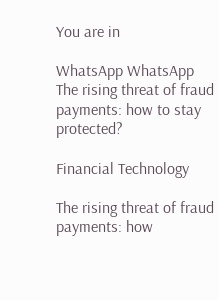You are in

WhatsApp WhatsApp
The rising threat of fraud payments: how to stay protected?

Financial Technology

The rising threat of fraud payments: how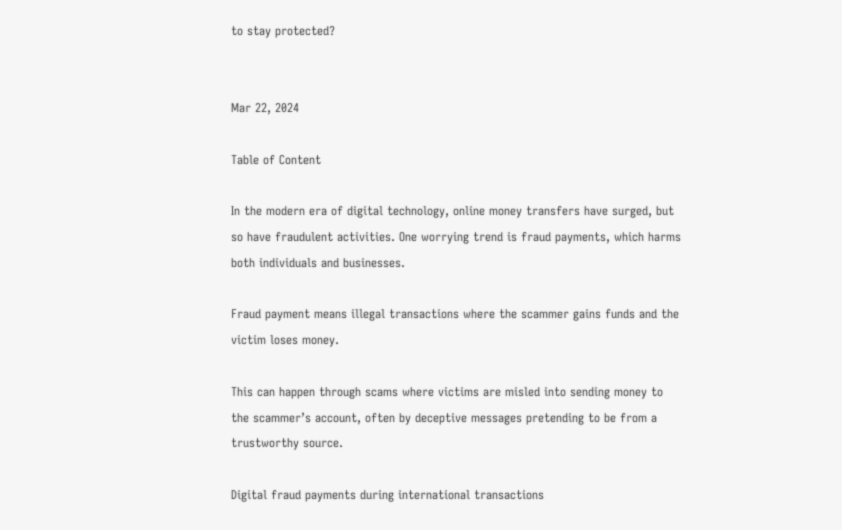to stay protected?


Mar 22, 2024

Table of Content

In the modern era of digital technology, online money transfers have surged, but so have fraudulent activities. One worrying trend is fraud payments, which harms both individuals and businesses.

Fraud payment means illegal transactions where the scammer gains funds and the victim loses money.

This can happen through scams where victims are misled into sending money to the scammer’s account, often by deceptive messages pretending to be from a trustworthy source.

Digital fraud payments during international transactions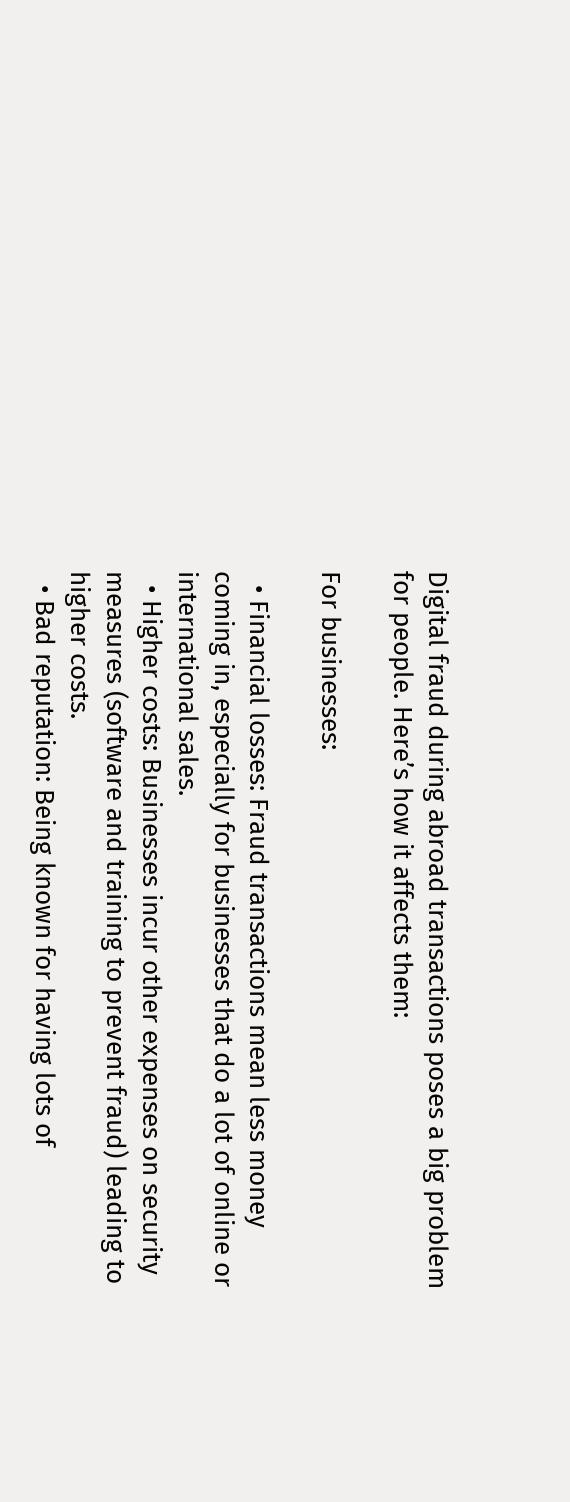Digital fraud during abroad transactions poses a big problem for people. Here’s how it affects them:

For businesses:

  • Financial losses: Fraud transactions mean less money coming in, especially for businesses that do a lot of online or international sales.
  • Higher costs: Businesses incur other expenses on security measures (software and training to prevent fraud) leading to higher costs.
  • Bad reputation: Being known for having lots of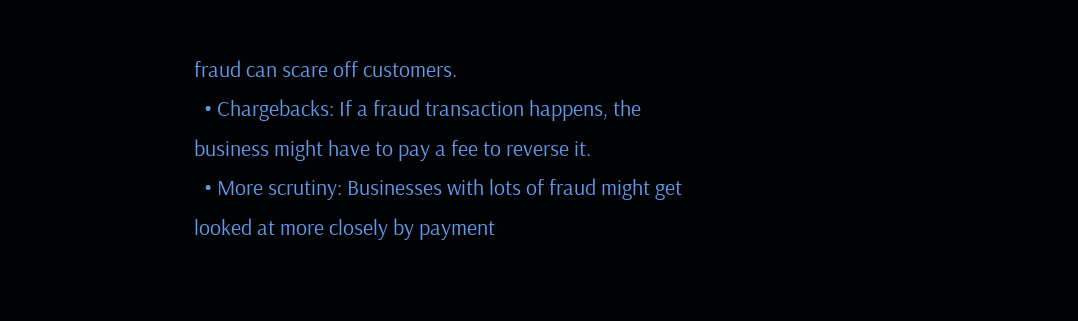fraud can scare off customers.
  • Chargebacks: If a fraud transaction happens, the business might have to pay a fee to reverse it.
  • More scrutiny: Businesses with lots of fraud might get looked at more closely by payment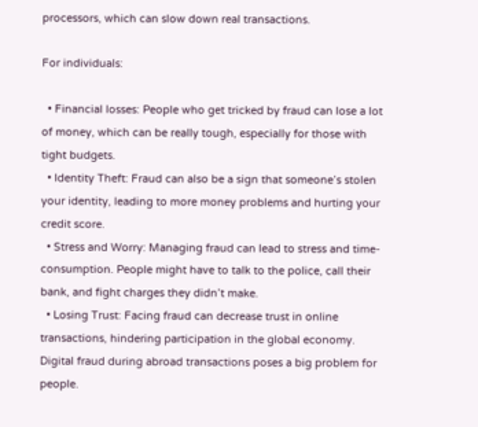processors, which can slow down real transactions.

For individuals:

  • Financial losses: People who get tricked by fraud can lose a lot of money, which can be really tough, especially for those with tight budgets.
  • Identity Theft: Fraud can also be a sign that someone’s stolen your identity, leading to more money problems and hurting your credit score.
  • Stress and Worry: Managing fraud can lead to stress and time-consumption. People might have to talk to the police, call their bank, and fight charges they didn’t make.
  • Losing Trust: Facing fraud can decrease trust in online transactions, hindering participation in the global economy.
Digital fraud during abroad transactions poses a big problem for people.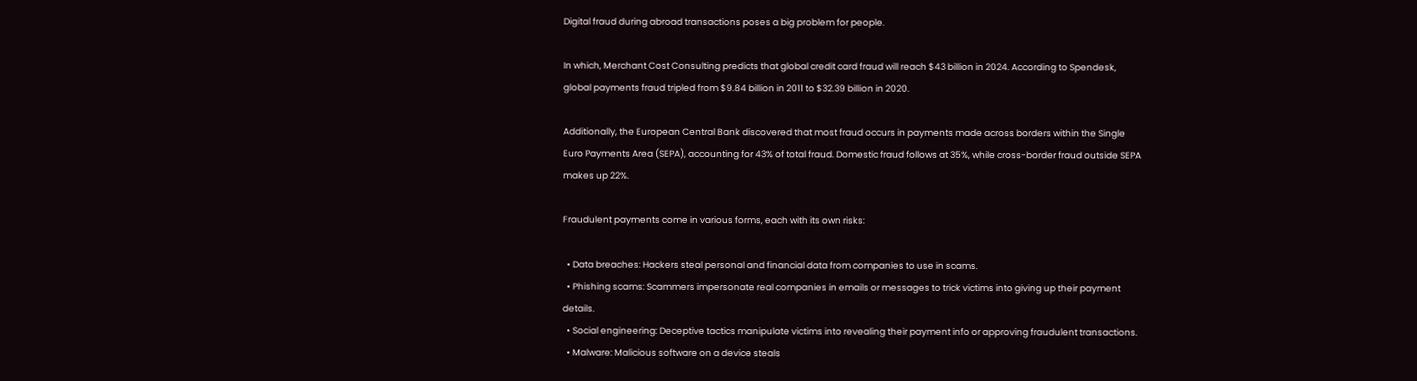Digital fraud during abroad transactions poses a big problem for people.

In which, Merchant Cost Consulting predicts that global credit card fraud will reach $43 billion in 2024. According to Spendesk, global payments fraud tripled from $9.84 billion in 2011 to $32.39 billion in 2020.

Additionally, the European Central Bank discovered that most fraud occurs in payments made across borders within the Single Euro Payments Area (SEPA), accounting for 43% of total fraud. Domestic fraud follows at 35%, while cross-border fraud outside SEPA makes up 22%.

Fraudulent payments come in various forms, each with its own risks:

  • Data breaches: Hackers steal personal and financial data from companies to use in scams.
  • Phishing scams: Scammers impersonate real companies in emails or messages to trick victims into giving up their payment details.
  • Social engineering: Deceptive tactics manipulate victims into revealing their payment info or approving fraudulent transactions.
  • Malware: Malicious software on a device steals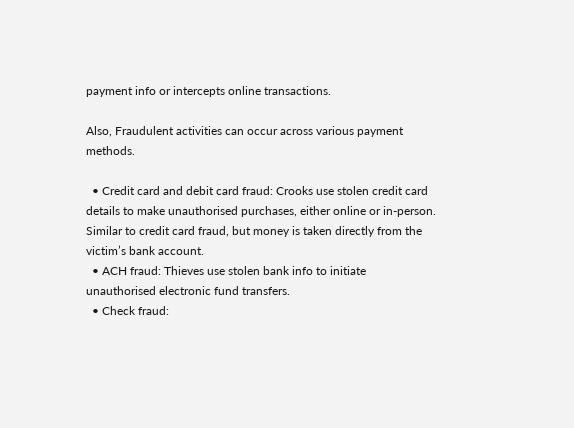payment info or intercepts online transactions.

Also, Fraudulent activities can occur across various payment methods.

  • Credit card and debit card fraud: Crooks use stolen credit card details to make unauthorised purchases, either online or in-person. Similar to credit card fraud, but money is taken directly from the victim’s bank account.
  • ACH fraud: Thieves use stolen bank info to initiate unauthorised electronic fund transfers.
  • Check fraud: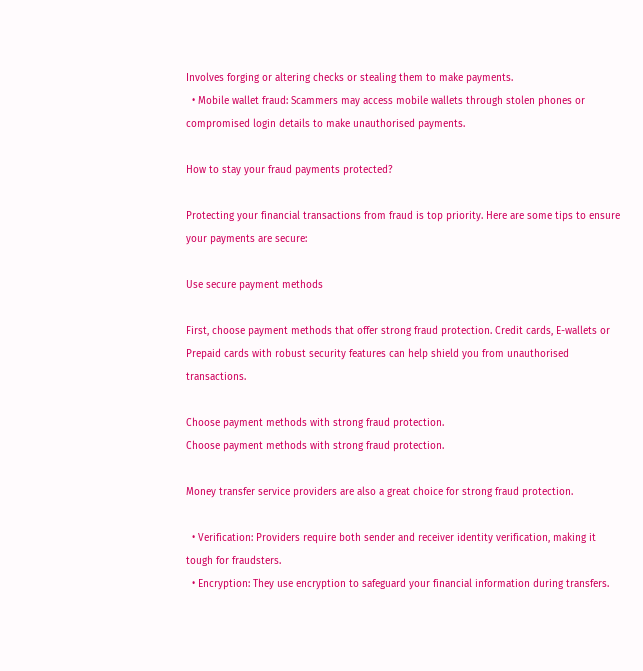Involves forging or altering checks or stealing them to make payments.
  • Mobile wallet fraud: Scammers may access mobile wallets through stolen phones or compromised login details to make unauthorised payments.

How to stay your fraud payments protected?

Protecting your financial transactions from fraud is top priority. Here are some tips to ensure your payments are secure:

Use secure payment methods

First, choose payment methods that offer strong fraud protection. Credit cards, E-wallets or Prepaid cards with robust security features can help shield you from unauthorised transactions.

Choose payment methods with strong fraud protection.
Choose payment methods with strong fraud protection.

Money transfer service providers are also a great choice for strong fraud protection.

  • Verification: Providers require both sender and receiver identity verification, making it tough for fraudsters.
  • Encryption: They use encryption to safeguard your financial information during transfers.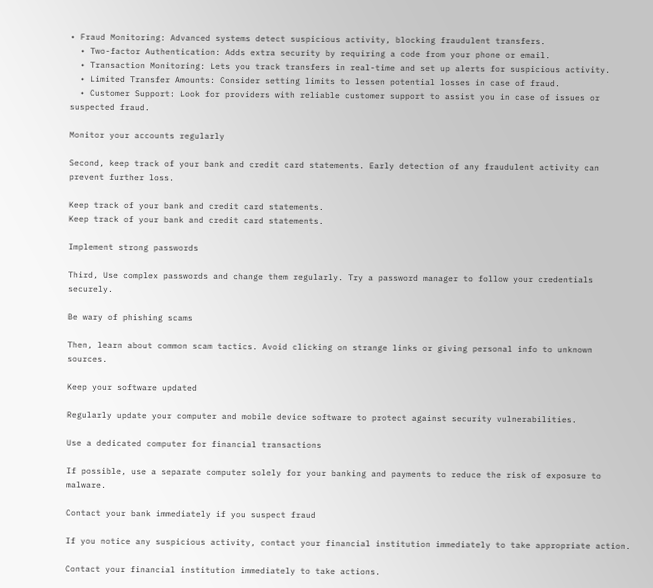• Fraud Monitoring: Advanced systems detect suspicious activity, blocking fraudulent transfers.
  • Two-factor Authentication: Adds extra security by requiring a code from your phone or email.
  • Transaction Monitoring: Lets you track transfers in real-time and set up alerts for suspicious activity.
  • Limited Transfer Amounts: Consider setting limits to lessen potential losses in case of fraud.
  • Customer Support: Look for providers with reliable customer support to assist you in case of issues or suspected fraud.

Monitor your accounts regularly

Second, keep track of your bank and credit card statements. Early detection of any fraudulent activity can prevent further loss.

Keep track of your bank and credit card statements.
Keep track of your bank and credit card statements.

Implement strong passwords

Third, Use complex passwords and change them regularly. Try a password manager to follow your credentials securely.

Be wary of phishing scams

Then, learn about common scam tactics. Avoid clicking on strange links or giving personal info to unknown sources.

Keep your software updated

Regularly update your computer and mobile device software to protect against security vulnerabilities.

Use a dedicated computer for financial transactions

If possible, use a separate computer solely for your banking and payments to reduce the risk of exposure to malware.

Contact your bank immediately if you suspect fraud

If you notice any suspicious activity, contact your financial institution immediately to take appropriate action.

Contact your financial institution immediately to take actions.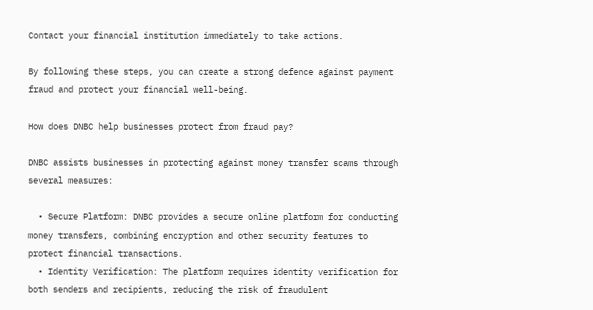Contact your financial institution immediately to take actions.

By following these steps, you can create a strong defence against payment fraud and protect your financial well-being.

How does DNBC help businesses protect from fraud pay?

DNBC assists businesses in protecting against money transfer scams through several measures:

  • Secure Platform: DNBC provides a secure online platform for conducting money transfers, combining encryption and other security features to protect financial transactions.
  • Identity Verification: The platform requires identity verification for both senders and recipients, reducing the risk of fraudulent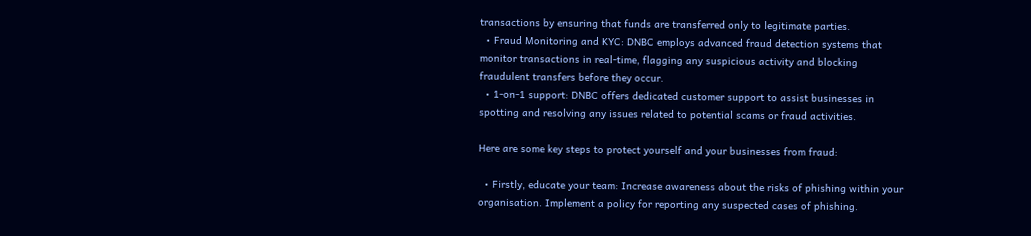transactions by ensuring that funds are transferred only to legitimate parties.
  • Fraud Monitoring and KYC: DNBC employs advanced fraud detection systems that monitor transactions in real-time, flagging any suspicious activity and blocking fraudulent transfers before they occur.
  • 1-on-1 support: DNBC offers dedicated customer support to assist businesses in spotting and resolving any issues related to potential scams or fraud activities.

Here are some key steps to protect yourself and your businesses from fraud:

  • Firstly, educate your team: Increase awareness about the risks of phishing within your organisation. Implement a policy for reporting any suspected cases of phishing.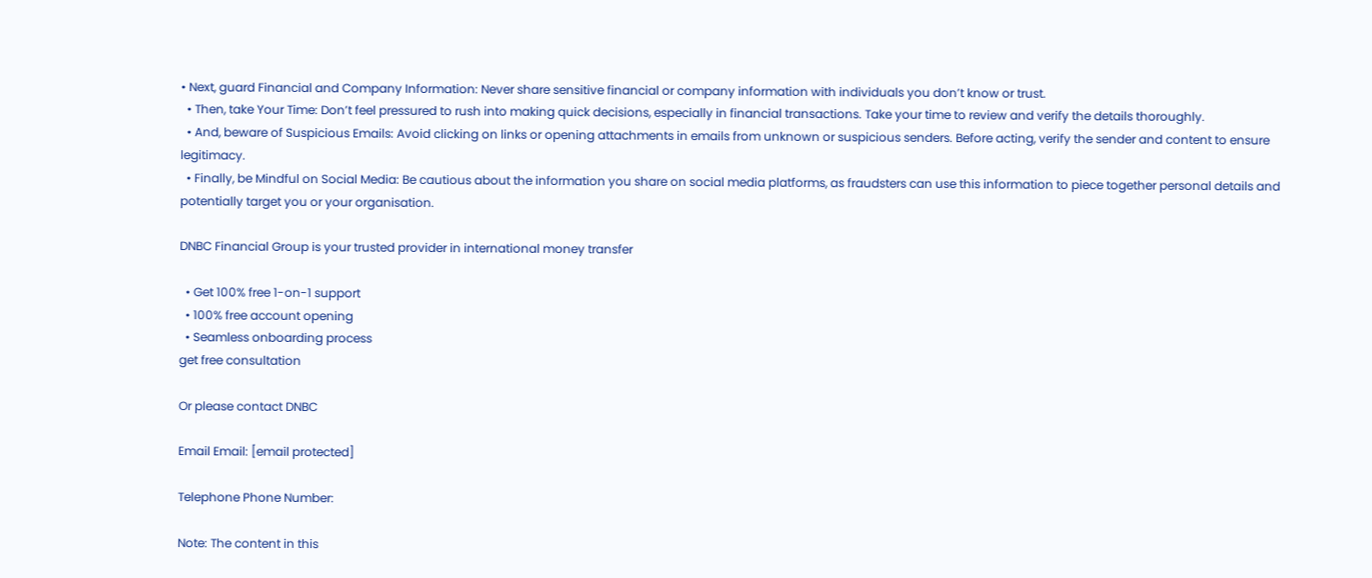• Next, guard Financial and Company Information: Never share sensitive financial or company information with individuals you don’t know or trust.
  • Then, take Your Time: Don’t feel pressured to rush into making quick decisions, especially in financial transactions. Take your time to review and verify the details thoroughly.
  • And, beware of Suspicious Emails: Avoid clicking on links or opening attachments in emails from unknown or suspicious senders. Before acting, verify the sender and content to ensure legitimacy.
  • Finally, be Mindful on Social Media: Be cautious about the information you share on social media platforms, as fraudsters can use this information to piece together personal details and potentially target you or your organisation.

DNBC Financial Group is your trusted provider in international money transfer

  • Get 100% free 1-on-1 support
  • 100% free account opening
  • Seamless onboarding process
get free consultation

Or please contact DNBC

Email Email: [email protected]

Telephone Phone Number:

Note: The content in this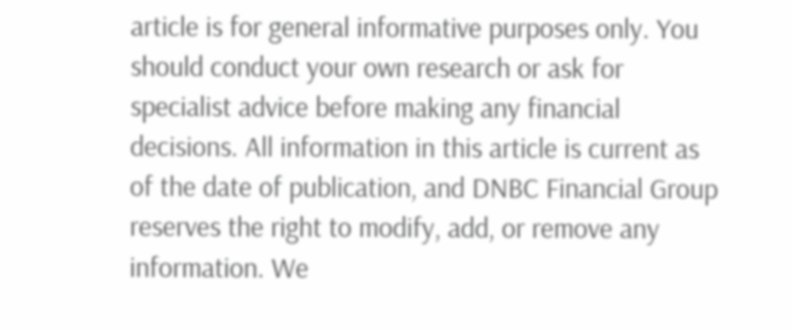article is for general informative purposes only. You should conduct your own research or ask for specialist advice before making any financial decisions. All information in this article is current as of the date of publication, and DNBC Financial Group reserves the right to modify, add, or remove any information. We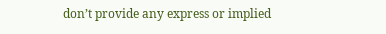don’t provide any express or implied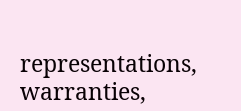representations, warranties,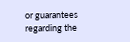or guarantees regarding the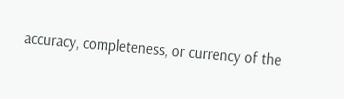accuracy, completeness, or currency of the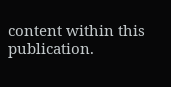content within this publication.